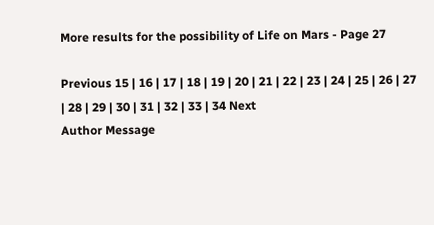More results for the possibility of Life on Mars - Page 27

Previous 15 | 16 | 17 | 18 | 19 | 20 | 21 | 22 | 23 | 24 | 25 | 26 | 27 | 28 | 29 | 30 | 31 | 32 | 33 | 34 Next
Author Message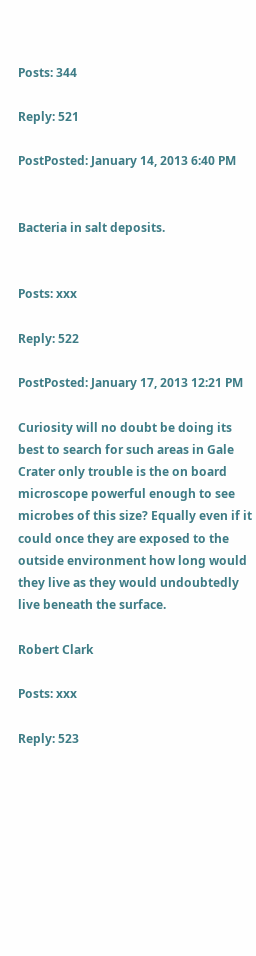Posts: 344

Reply: 521

PostPosted: January 14, 2013 6:40 PM


Bacteria in salt deposits.


Posts: xxx

Reply: 522

PostPosted: January 17, 2013 12:21 PM

Curiosity will no doubt be doing its best to search for such areas in Gale Crater only trouble is the on board microscope powerful enough to see microbes of this size? Equally even if it could once they are exposed to the outside environment how long would they live as they would undoubtedly live beneath the surface.

Robert Clark

Posts: xxx

Reply: 523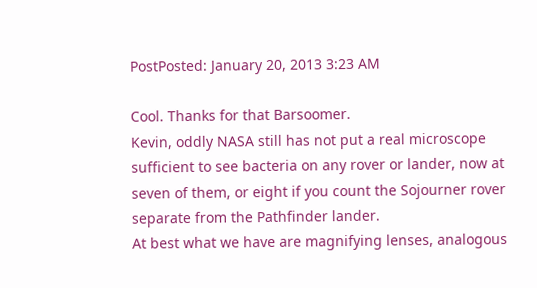PostPosted: January 20, 2013 3:23 AM

Cool. Thanks for that Barsoomer.
Kevin, oddly NASA still has not put a real microscope sufficient to see bacteria on any rover or lander, now at seven of them, or eight if you count the Sojourner rover separate from the Pathfinder lander.
At best what we have are magnifying lenses, analogous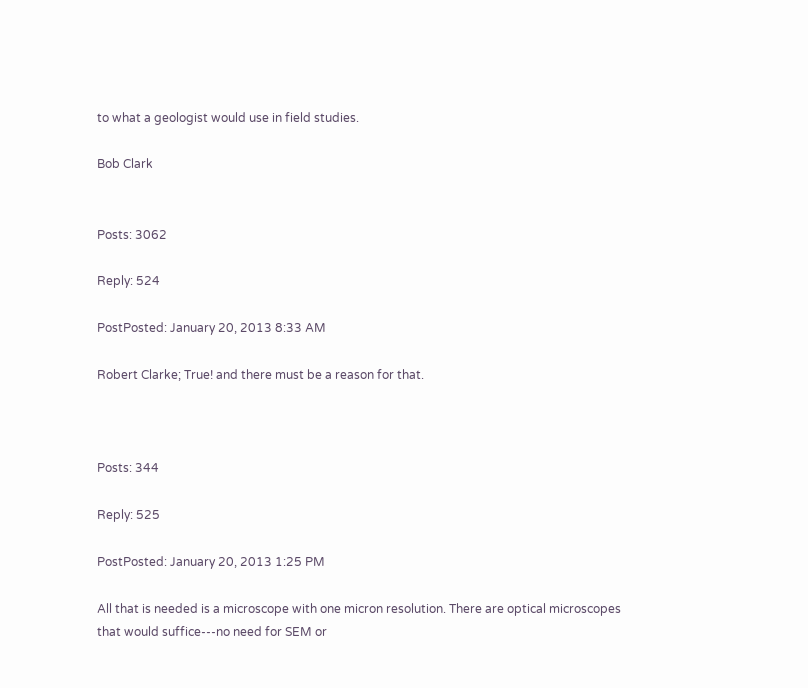to what a geologist would use in field studies.

Bob Clark


Posts: 3062

Reply: 524

PostPosted: January 20, 2013 8:33 AM

Robert Clarke; True! and there must be a reason for that.



Posts: 344

Reply: 525

PostPosted: January 20, 2013 1:25 PM

All that is needed is a microscope with one micron resolution. There are optical microscopes that would suffice---no need for SEM or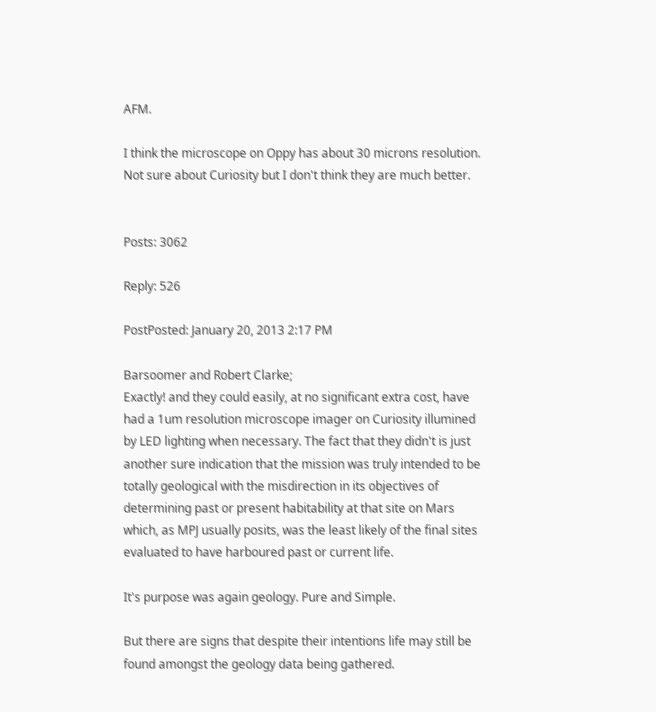AFM.

I think the microscope on Oppy has about 30 microns resolution. Not sure about Curiosity but I don't think they are much better.


Posts: 3062

Reply: 526

PostPosted: January 20, 2013 2:17 PM

Barsoomer and Robert Clarke;
Exactly! and they could easily, at no significant extra cost, have had a 1um resolution microscope imager on Curiosity illumined by LED lighting when necessary. The fact that they didn't is just another sure indication that the mission was truly intended to be totally geological with the misdirection in its objectives of determining past or present habitability at that site on Mars which, as MPJ usually posits, was the least likely of the final sites evaluated to have harboured past or current life.

It's purpose was again geology. Pure and Simple.

But there are signs that despite their intentions life may still be found amongst the geology data being gathered.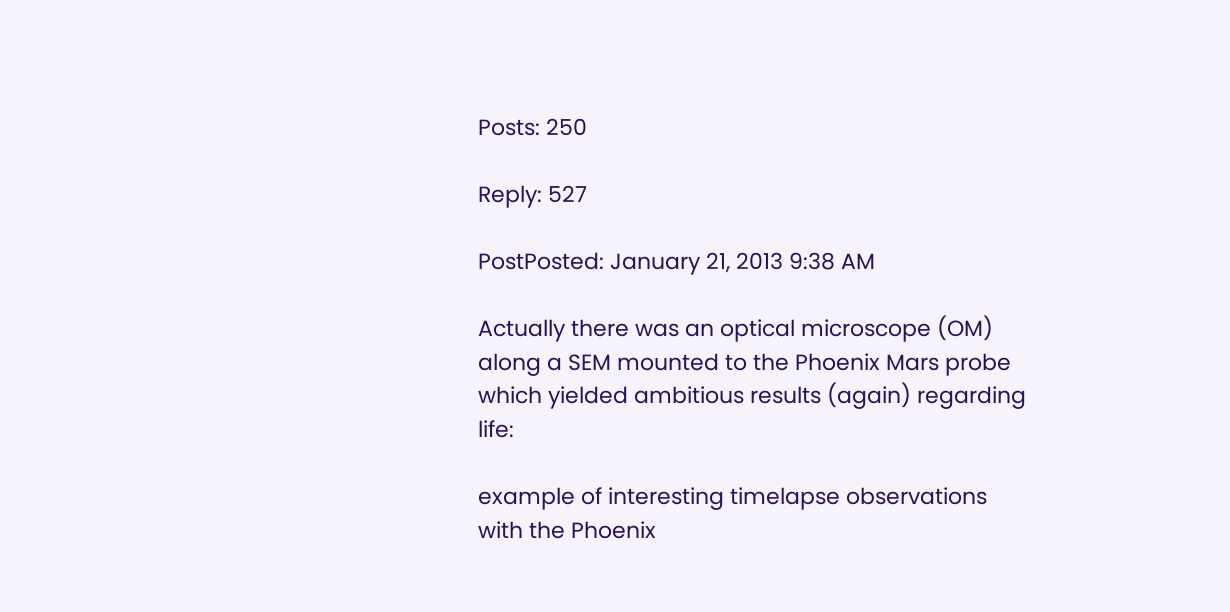Posts: 250

Reply: 527

PostPosted: January 21, 2013 9:38 AM

Actually there was an optical microscope (OM) along a SEM mounted to the Phoenix Mars probe which yielded ambitious results (again) regarding life:

example of interesting timelapse observations with the Phoenix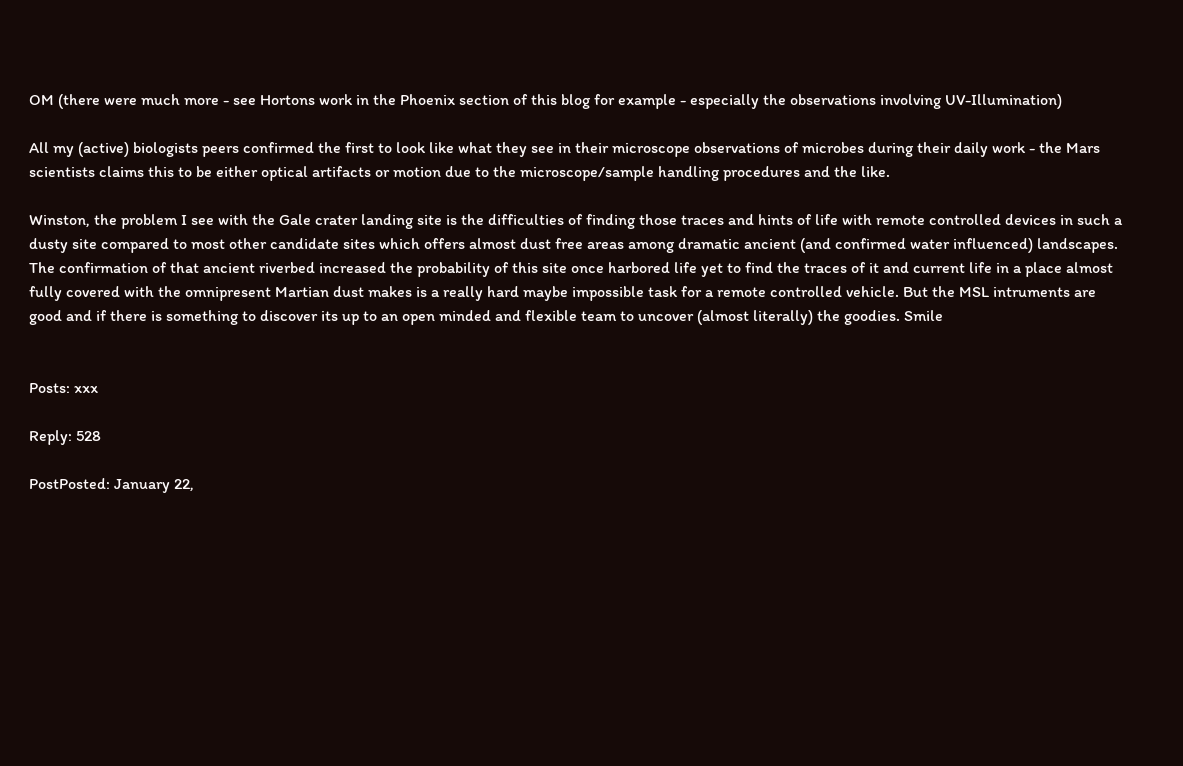OM (there were much more - see Hortons work in the Phoenix section of this blog for example - especially the observations involving UV-Illumination)

All my (active) biologists peers confirmed the first to look like what they see in their microscope observations of microbes during their daily work - the Mars scientists claims this to be either optical artifacts or motion due to the microscope/sample handling procedures and the like.

Winston, the problem I see with the Gale crater landing site is the difficulties of finding those traces and hints of life with remote controlled devices in such a dusty site compared to most other candidate sites which offers almost dust free areas among dramatic ancient (and confirmed water influenced) landscapes. The confirmation of that ancient riverbed increased the probability of this site once harbored life yet to find the traces of it and current life in a place almost fully covered with the omnipresent Martian dust makes is a really hard maybe impossible task for a remote controlled vehicle. But the MSL intruments are good and if there is something to discover its up to an open minded and flexible team to uncover (almost literally) the goodies. Smile


Posts: xxx

Reply: 528

PostPosted: January 22,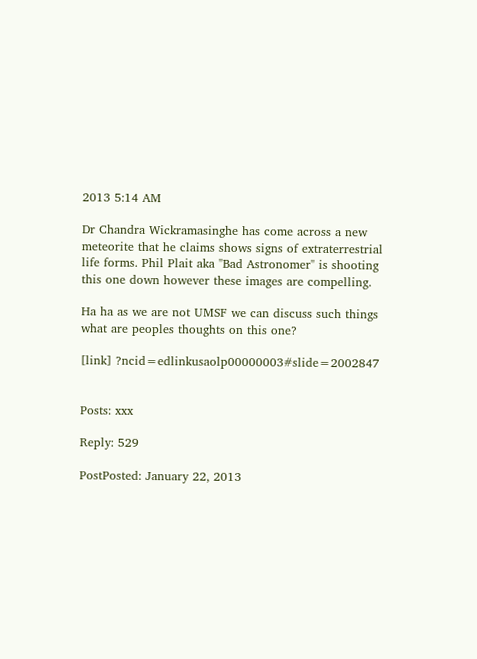2013 5:14 AM

Dr Chandra Wickramasinghe has come across a new meteorite that he claims shows signs of extraterrestrial life forms. Phil Plait aka "Bad Astronomer" is shooting this one down however these images are compelling.

Ha ha as we are not UMSF we can discuss such things what are peoples thoughts on this one?

[link] ?ncid=edlinkusaolp00000003#slide=2002847


Posts: xxx

Reply: 529

PostPosted: January 22, 2013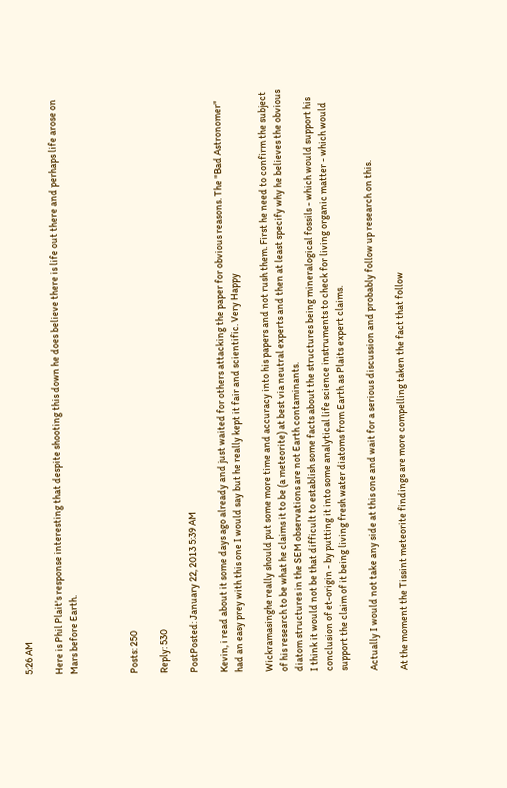5:26 AM

Here is Phil Plait's response interesting that despite shooting this down he does believe there is life out there and perhaps life arose on Mars before Earth.



Posts: 250

Reply: 530

PostPosted: January 22, 2013 5:39 AM

Kevin, i read about it some days ago already and just waited for others attacking the paper for obvious reasons. The "Bad Astronomer" had an easy prey with this one I would say but he really kept it fair and scientific. Very Happy

Wickramasinghe really should put some more time and accuracy into his papers and not rush them. First he need to confirm the subject of his research to be what he claims it to be (a meteorite) at best via neutral experts and then at least specify why he believes the obvious diatom structures in the SEM observations are not Earth contaminants.
I think it would not be that difficult to establish some facts about the structures being mineralogical fossils - which would support his conclusion of et-origin - by putting it into some analytical life science instruments to check for living organic matter - which would support the claim of it being living fresh water diatoms from Earth as Plaits expert claims.

Actually I would not take any side at this one and wait for a serious discussion and probably follow up research on this.

At the moment the Tissint meteorite findings are more compelling taken the fact that follow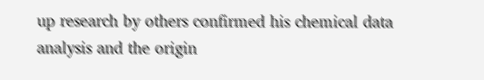up research by others confirmed his chemical data analysis and the origin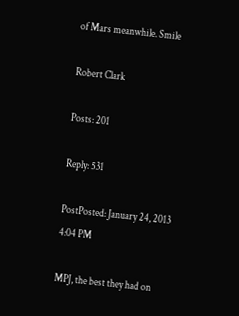of Mars meanwhile. Smile

Robert Clark

Posts: 201

Reply: 531

PostPosted: January 24, 2013 4:04 PM

MPJ, the best they had on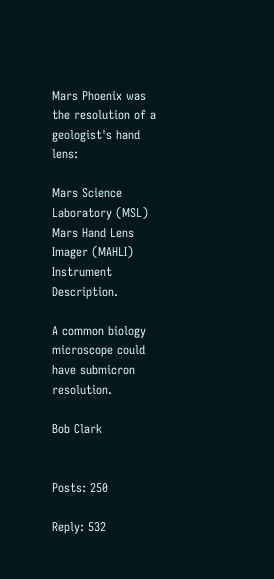Mars Phoenix was the resolution of a geologist's hand lens:

Mars Science Laboratory (MSL) Mars Hand Lens Imager (MAHLI) Instrument Description.

A common biology microscope could have submicron resolution.

Bob Clark


Posts: 250

Reply: 532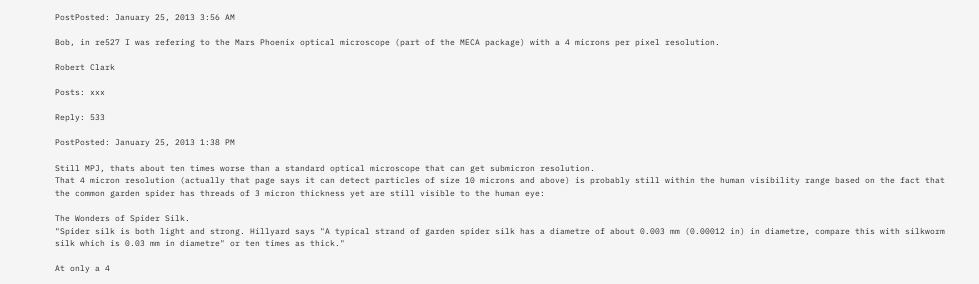PostPosted: January 25, 2013 3:56 AM

Bob, in re527 I was refering to the Mars Phoenix optical microscope (part of the MECA package) with a 4 microns per pixel resolution.

Robert Clark

Posts: xxx

Reply: 533

PostPosted: January 25, 2013 1:38 PM

Still MPJ, thats about ten times worse than a standard optical microscope that can get submicron resolution.
That 4 micron resolution (actually that page says it can detect particles of size 10 microns and above) is probably still within the human visibility range based on the fact that the common garden spider has threads of 3 micron thickness yet are still visible to the human eye:

The Wonders of Spider Silk.
"Spider silk is both light and strong. Hillyard says "A typical strand of garden spider silk has a diametre of about 0.003 mm (0.00012 in) in diametre, compare this with silkworm silk which is 0.03 mm in diametre" or ten times as thick."

At only a 4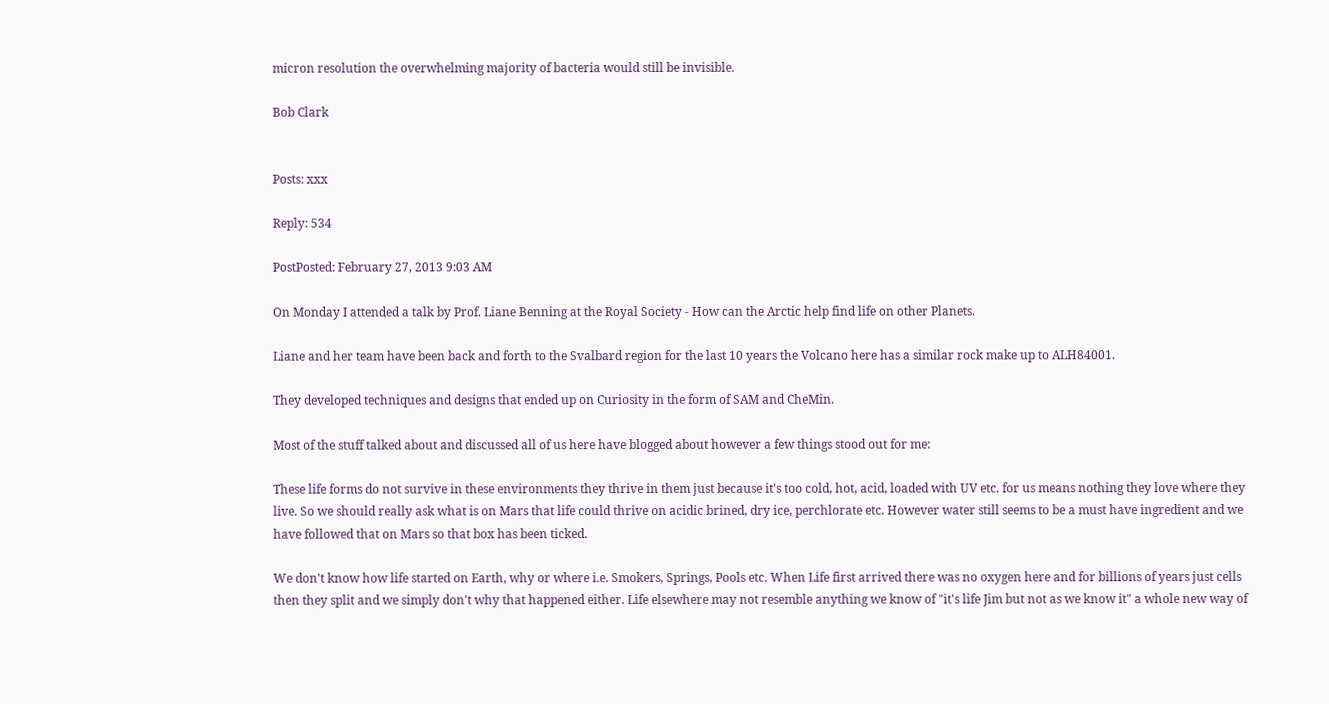micron resolution the overwhelming majority of bacteria would still be invisible.

Bob Clark


Posts: xxx

Reply: 534

PostPosted: February 27, 2013 9:03 AM

On Monday I attended a talk by Prof. Liane Benning at the Royal Society - How can the Arctic help find life on other Planets.

Liane and her team have been back and forth to the Svalbard region for the last 10 years the Volcano here has a similar rock make up to ALH84001.

They developed techniques and designs that ended up on Curiosity in the form of SAM and CheMin.

Most of the stuff talked about and discussed all of us here have blogged about however a few things stood out for me:

These life forms do not survive in these environments they thrive in them just because it's too cold, hot, acid, loaded with UV etc. for us means nothing they love where they live. So we should really ask what is on Mars that life could thrive on acidic brined, dry ice, perchlorate etc. However water still seems to be a must have ingredient and we have followed that on Mars so that box has been ticked.

We don't know how life started on Earth, why or where i.e. Smokers, Springs, Pools etc. When Life first arrived there was no oxygen here and for billions of years just cells then they split and we simply don't why that happened either. Life elsewhere may not resemble anything we know of "it's life Jim but not as we know it" a whole new way of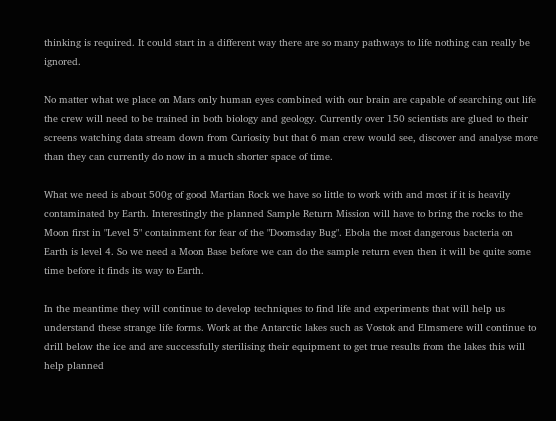thinking is required. It could start in a different way there are so many pathways to life nothing can really be ignored.

No matter what we place on Mars only human eyes combined with our brain are capable of searching out life the crew will need to be trained in both biology and geology. Currently over 150 scientists are glued to their screens watching data stream down from Curiosity but that 6 man crew would see, discover and analyse more than they can currently do now in a much shorter space of time.

What we need is about 500g of good Martian Rock we have so little to work with and most if it is heavily contaminated by Earth. Interestingly the planned Sample Return Mission will have to bring the rocks to the Moon first in "Level 5" containment for fear of the "Doomsday Bug". Ebola the most dangerous bacteria on Earth is level 4. So we need a Moon Base before we can do the sample return even then it will be quite some time before it finds its way to Earth.

In the meantime they will continue to develop techniques to find life and experiments that will help us understand these strange life forms. Work at the Antarctic lakes such as Vostok and Elmsmere will continue to drill below the ice and are successfully sterilising their equipment to get true results from the lakes this will help planned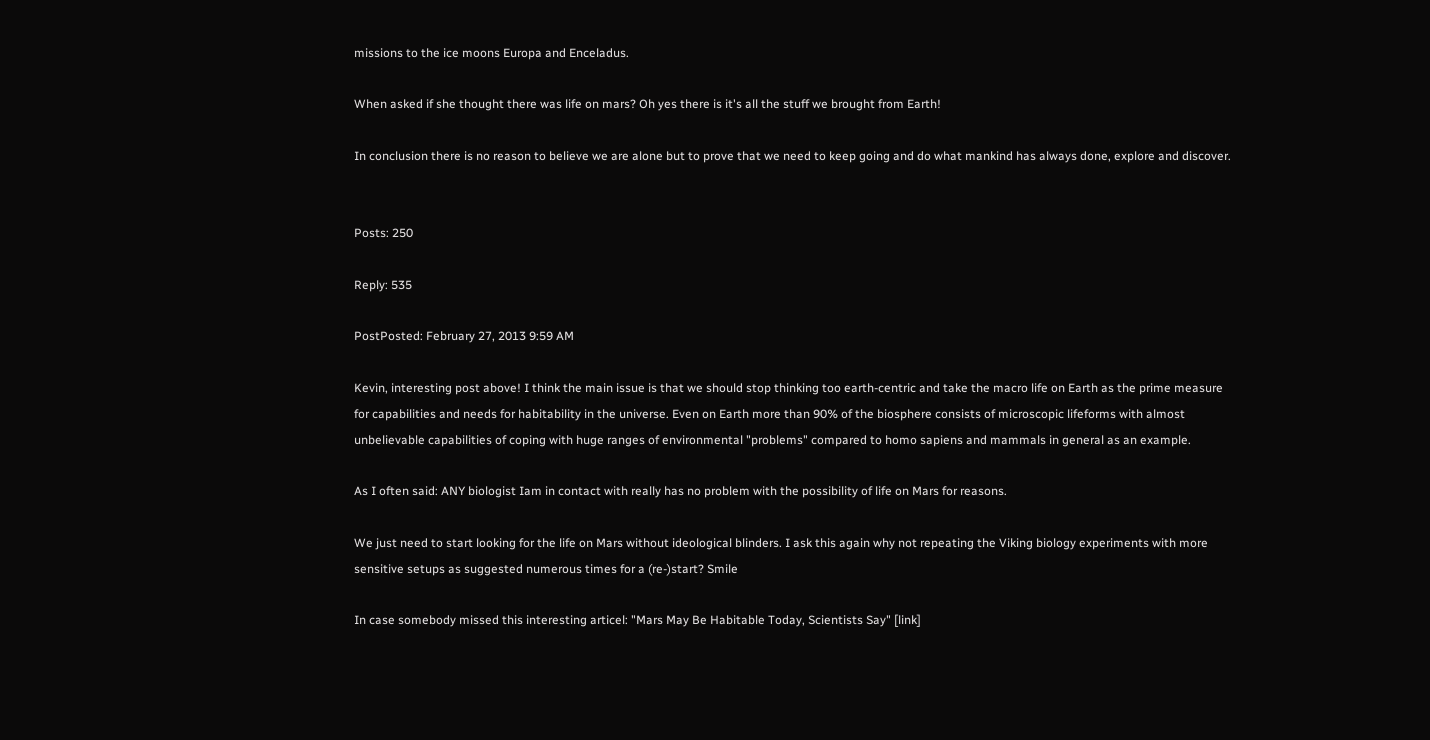missions to the ice moons Europa and Enceladus.

When asked if she thought there was life on mars? Oh yes there is it's all the stuff we brought from Earth!

In conclusion there is no reason to believe we are alone but to prove that we need to keep going and do what mankind has always done, explore and discover.


Posts: 250

Reply: 535

PostPosted: February 27, 2013 9:59 AM

Kevin, interesting post above! I think the main issue is that we should stop thinking too earth-centric and take the macro life on Earth as the prime measure for capabilities and needs for habitability in the universe. Even on Earth more than 90% of the biosphere consists of microscopic lifeforms with almost unbelievable capabilities of coping with huge ranges of environmental "problems" compared to homo sapiens and mammals in general as an example.

As I often said: ANY biologist Iam in contact with really has no problem with the possibility of life on Mars for reasons.

We just need to start looking for the life on Mars without ideological blinders. I ask this again why not repeating the Viking biology experiments with more sensitive setups as suggested numerous times for a (re-)start? Smile

In case somebody missed this interesting articel: "Mars May Be Habitable Today, Scientists Say" [link]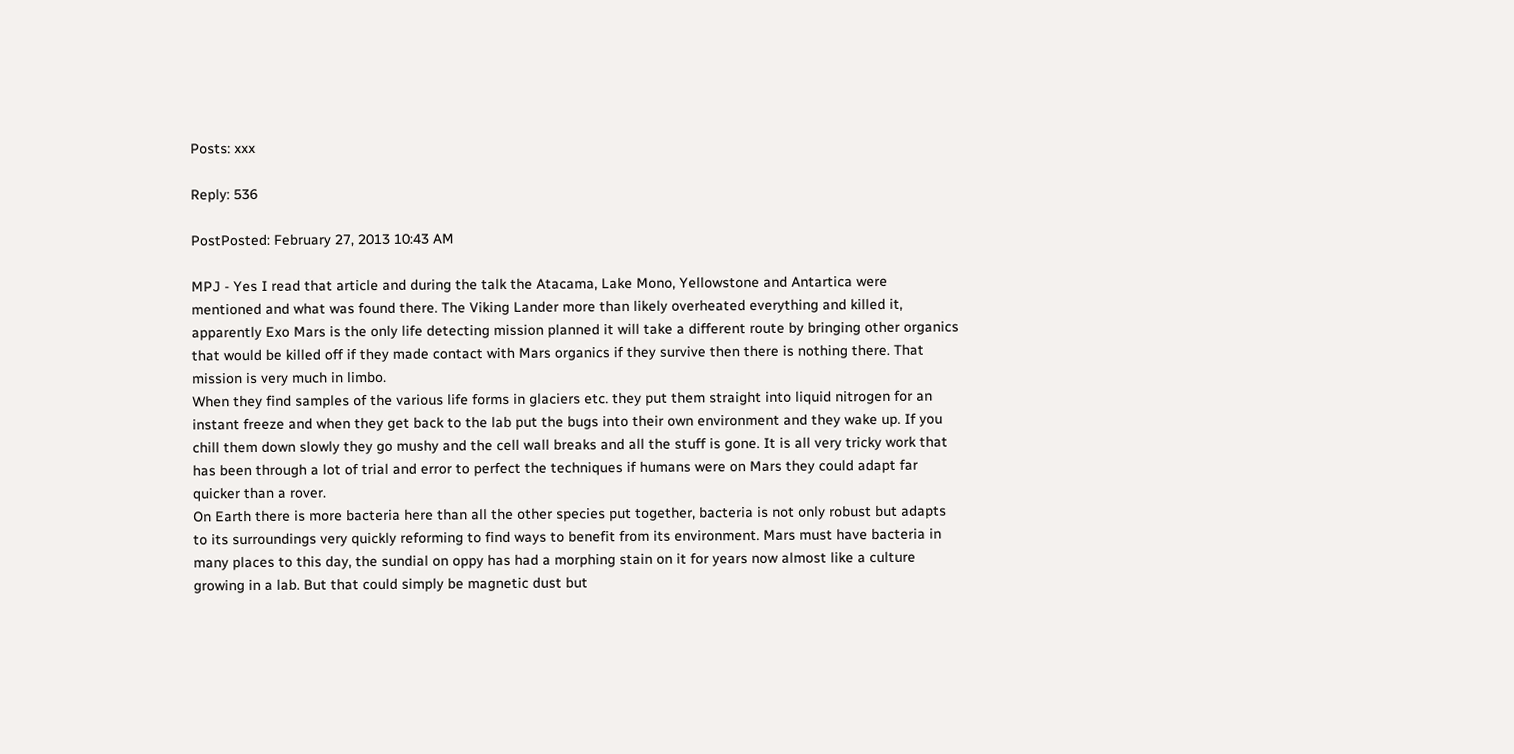Posts: xxx

Reply: 536

PostPosted: February 27, 2013 10:43 AM

MPJ - Yes I read that article and during the talk the Atacama, Lake Mono, Yellowstone and Antartica were mentioned and what was found there. The Viking Lander more than likely overheated everything and killed it, apparently Exo Mars is the only life detecting mission planned it will take a different route by bringing other organics that would be killed off if they made contact with Mars organics if they survive then there is nothing there. That mission is very much in limbo.
When they find samples of the various life forms in glaciers etc. they put them straight into liquid nitrogen for an instant freeze and when they get back to the lab put the bugs into their own environment and they wake up. If you chill them down slowly they go mushy and the cell wall breaks and all the stuff is gone. It is all very tricky work that has been through a lot of trial and error to perfect the techniques if humans were on Mars they could adapt far quicker than a rover.
On Earth there is more bacteria here than all the other species put together, bacteria is not only robust but adapts to its surroundings very quickly reforming to find ways to benefit from its environment. Mars must have bacteria in many places to this day, the sundial on oppy has had a morphing stain on it for years now almost like a culture growing in a lab. But that could simply be magnetic dust but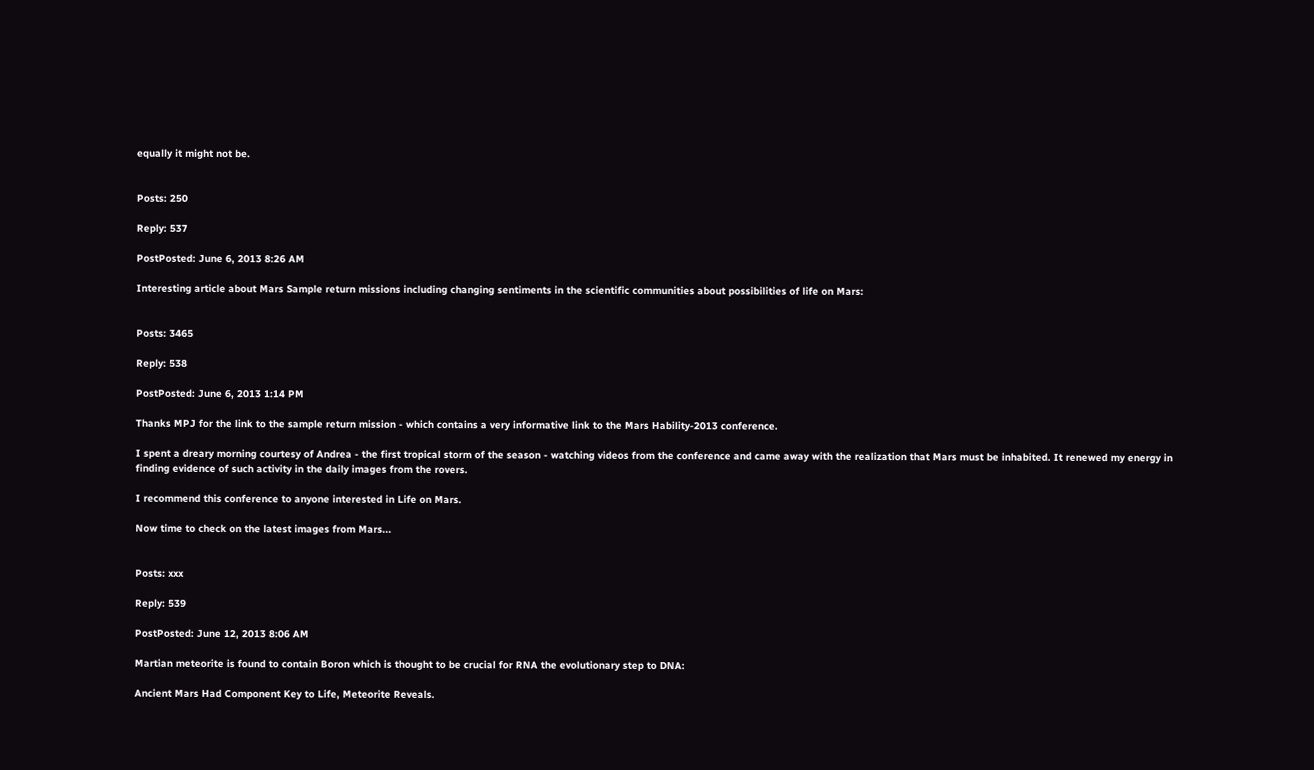equally it might not be.


Posts: 250

Reply: 537

PostPosted: June 6, 2013 8:26 AM

Interesting article about Mars Sample return missions including changing sentiments in the scientific communities about possibilities of life on Mars:


Posts: 3465

Reply: 538

PostPosted: June 6, 2013 1:14 PM

Thanks MPJ for the link to the sample return mission - which contains a very informative link to the Mars Hability-2013 conference.

I spent a dreary morning courtesy of Andrea - the first tropical storm of the season - watching videos from the conference and came away with the realization that Mars must be inhabited. It renewed my energy in finding evidence of such activity in the daily images from the rovers.

I recommend this conference to anyone interested in Life on Mars.

Now time to check on the latest images from Mars...


Posts: xxx

Reply: 539

PostPosted: June 12, 2013 8:06 AM

Martian meteorite is found to contain Boron which is thought to be crucial for RNA the evolutionary step to DNA:

Ancient Mars Had Component Key to Life, Meteorite Reveals.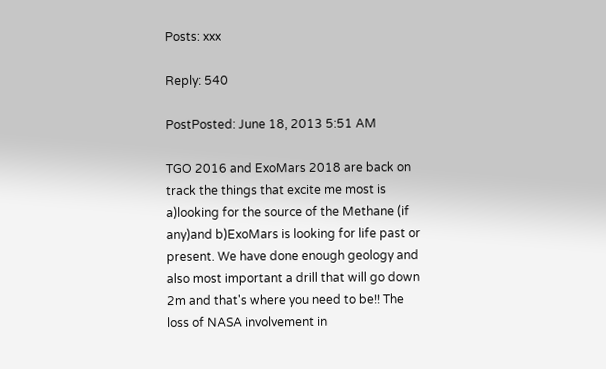Posts: xxx

Reply: 540

PostPosted: June 18, 2013 5:51 AM

TGO 2016 and ExoMars 2018 are back on track the things that excite me most is a)looking for the source of the Methane (if any)and b)ExoMars is looking for life past or present. We have done enough geology and also most important a drill that will go down 2m and that's where you need to be!! The loss of NASA involvement in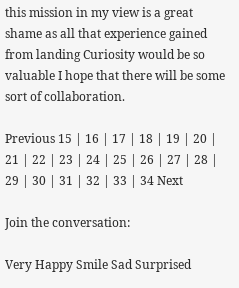this mission in my view is a great shame as all that experience gained from landing Curiosity would be so valuable I hope that there will be some sort of collaboration.

Previous 15 | 16 | 17 | 18 | 19 | 20 | 21 | 22 | 23 | 24 | 25 | 26 | 27 | 28 | 29 | 30 | 31 | 32 | 33 | 34 Next

Join the conversation:

Very Happy Smile Sad Surprised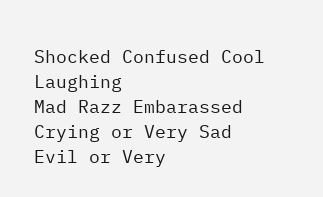Shocked Confused Cool Laughing
Mad Razz Embarassed Crying or Very Sad
Evil or Very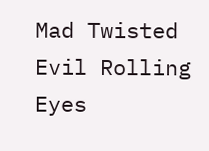Mad Twisted Evil Rolling Eyes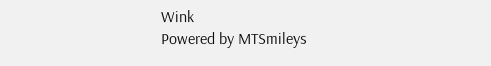Wink
Powered by MTSmileys